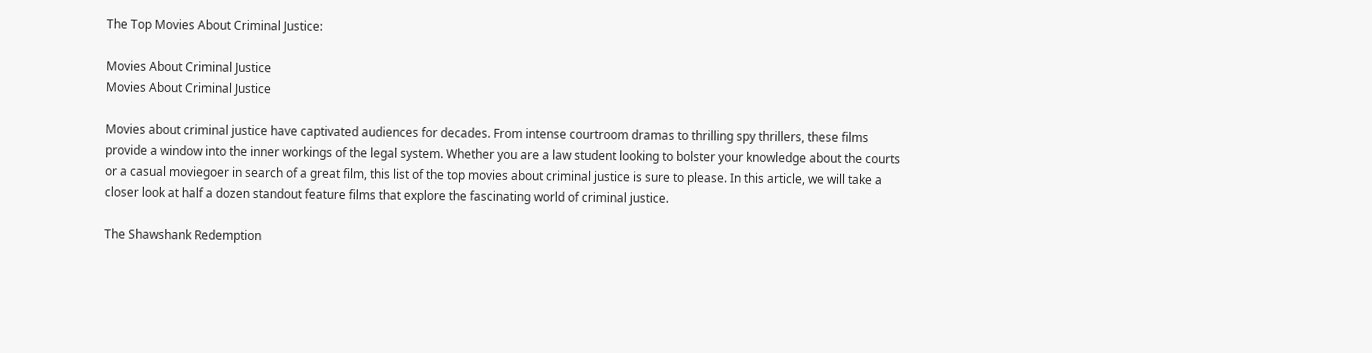The Top Movies About Criminal Justice:

Movies About Criminal Justice
Movies About Criminal Justice

Movies about criminal justice have captivated audiences for decades. From intense courtroom dramas to thrilling spy thrillers, these films provide a window into the inner workings of the legal system. Whether you are a law student looking to bolster your knowledge about the courts or a casual moviegoer in search of a great film, this list of the top movies about criminal justice is sure to please. In this article, we will take a closer look at half a dozen standout feature films that explore the fascinating world of criminal justice.

The Shawshank Redemption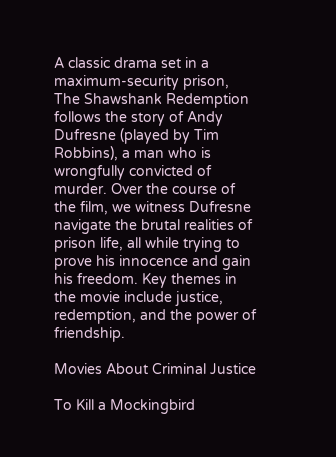A classic drama set in a maximum-security prison, The Shawshank Redemption follows the story of Andy Dufresne (played by Tim Robbins), a man who is wrongfully convicted of murder. Over the course of the film, we witness Dufresne navigate the brutal realities of prison life, all while trying to prove his innocence and gain his freedom. Key themes in the movie include justice, redemption, and the power of friendship.

Movies About Criminal Justice

To Kill a Mockingbird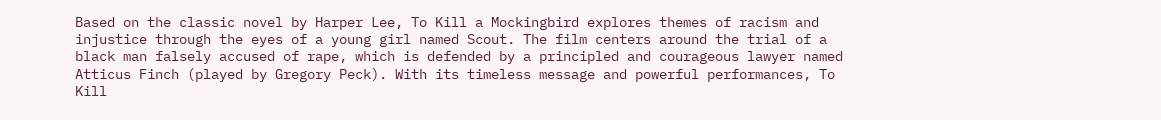Based on the classic novel by Harper Lee, To Kill a Mockingbird explores themes of racism and injustice through the eyes of a young girl named Scout. The film centers around the trial of a black man falsely accused of rape, which is defended by a principled and courageous lawyer named Atticus Finch (played by Gregory Peck). With its timeless message and powerful performances, To Kill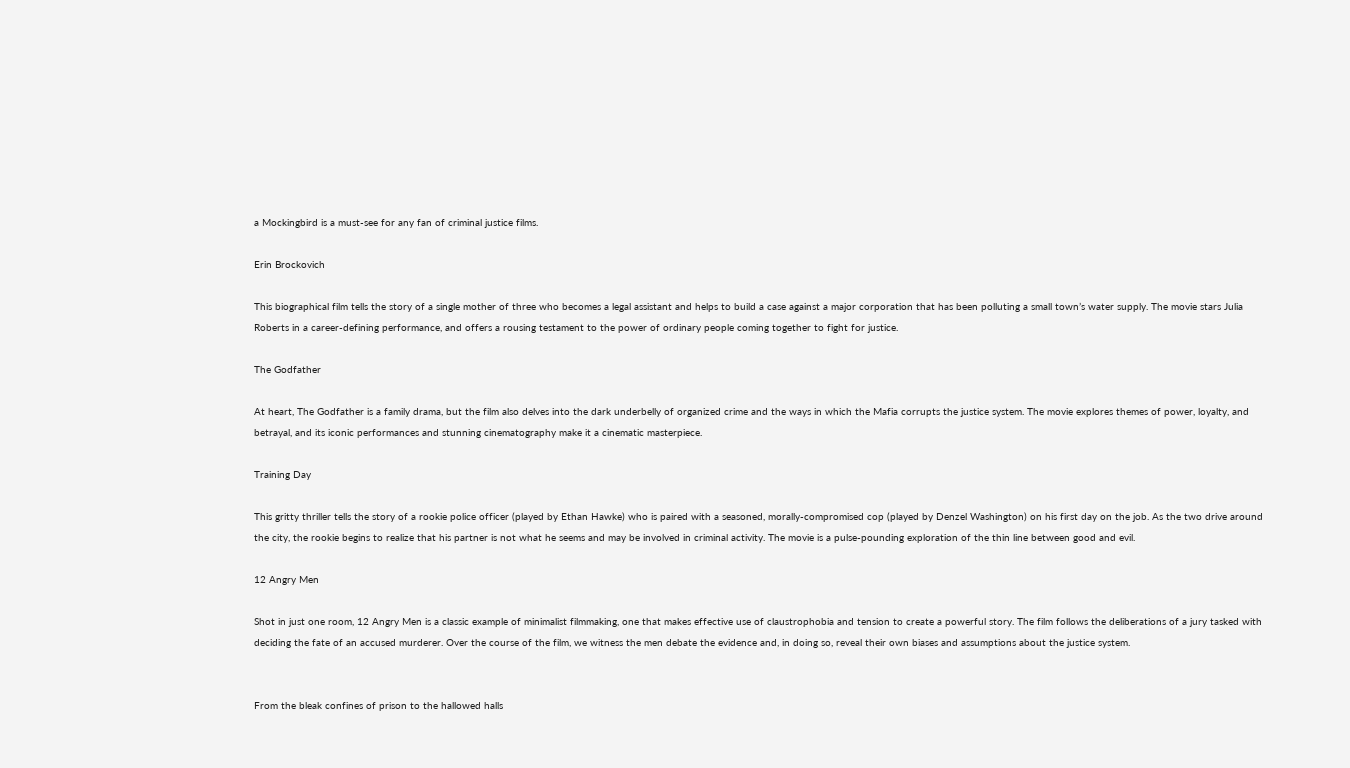a Mockingbird is a must-see for any fan of criminal justice films.

Erin Brockovich

This biographical film tells the story of a single mother of three who becomes a legal assistant and helps to build a case against a major corporation that has been polluting a small town’s water supply. The movie stars Julia Roberts in a career-defining performance, and offers a rousing testament to the power of ordinary people coming together to fight for justice.

The Godfather

At heart, The Godfather is a family drama, but the film also delves into the dark underbelly of organized crime and the ways in which the Mafia corrupts the justice system. The movie explores themes of power, loyalty, and betrayal, and its iconic performances and stunning cinematography make it a cinematic masterpiece.

Training Day

This gritty thriller tells the story of a rookie police officer (played by Ethan Hawke) who is paired with a seasoned, morally-compromised cop (played by Denzel Washington) on his first day on the job. As the two drive around the city, the rookie begins to realize that his partner is not what he seems and may be involved in criminal activity. The movie is a pulse-pounding exploration of the thin line between good and evil.

12 Angry Men

Shot in just one room, 12 Angry Men is a classic example of minimalist filmmaking, one that makes effective use of claustrophobia and tension to create a powerful story. The film follows the deliberations of a jury tasked with deciding the fate of an accused murderer. Over the course of the film, we witness the men debate the evidence and, in doing so, reveal their own biases and assumptions about the justice system.


From the bleak confines of prison to the hallowed halls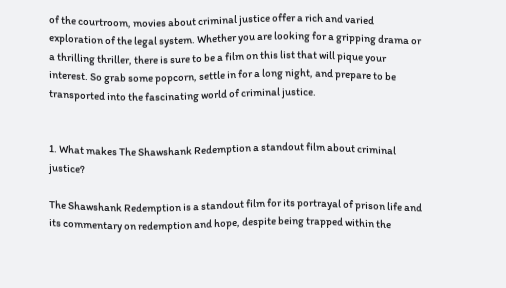of the courtroom, movies about criminal justice offer a rich and varied exploration of the legal system. Whether you are looking for a gripping drama or a thrilling thriller, there is sure to be a film on this list that will pique your interest. So grab some popcorn, settle in for a long night, and prepare to be transported into the fascinating world of criminal justice.


1. What makes The Shawshank Redemption a standout film about criminal justice?

The Shawshank Redemption is a standout film for its portrayal of prison life and its commentary on redemption and hope, despite being trapped within the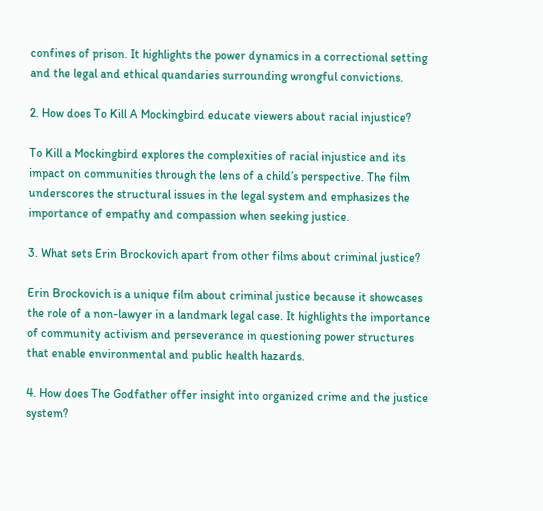confines of prison. It highlights the power dynamics in a correctional setting and the legal and ethical quandaries surrounding wrongful convictions.

2. How does To Kill A Mockingbird educate viewers about racial injustice?

To Kill a Mockingbird explores the complexities of racial injustice and its impact on communities through the lens of a child’s perspective. The film underscores the structural issues in the legal system and emphasizes the importance of empathy and compassion when seeking justice.

3. What sets Erin Brockovich apart from other films about criminal justice?

Erin Brockovich is a unique film about criminal justice because it showcases the role of a non-lawyer in a landmark legal case. It highlights the importance of community activism and perseverance in questioning power structures that enable environmental and public health hazards.

4. How does The Godfather offer insight into organized crime and the justice system?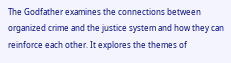The Godfather examines the connections between organized crime and the justice system and how they can reinforce each other. It explores the themes of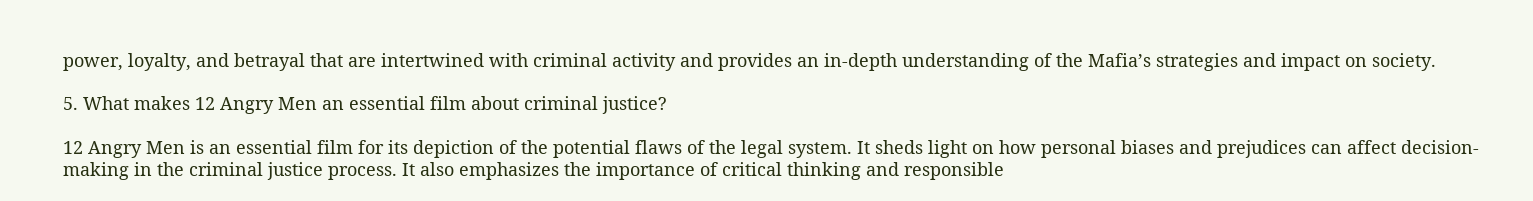power, loyalty, and betrayal that are intertwined with criminal activity and provides an in-depth understanding of the Mafia’s strategies and impact on society.

5. What makes 12 Angry Men an essential film about criminal justice?

12 Angry Men is an essential film for its depiction of the potential flaws of the legal system. It sheds light on how personal biases and prejudices can affect decision-making in the criminal justice process. It also emphasizes the importance of critical thinking and responsible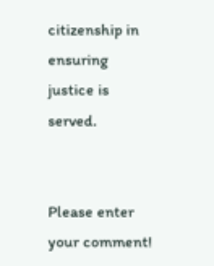citizenship in ensuring justice is served.


Please enter your comment!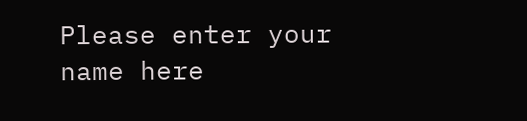Please enter your name here